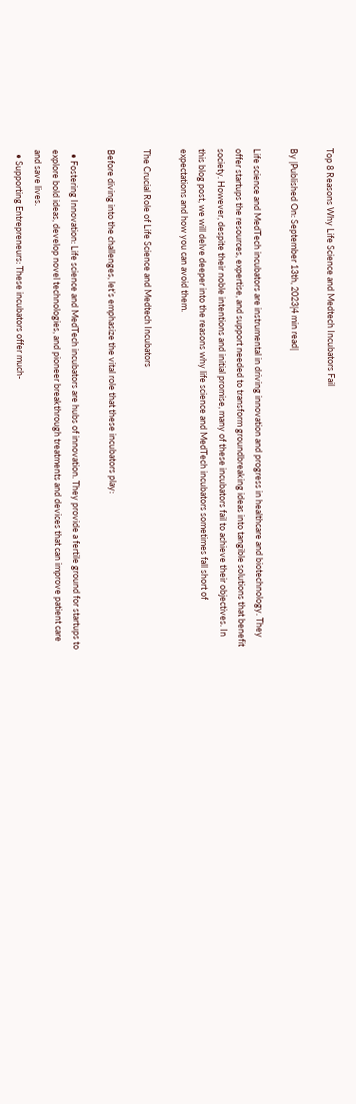Top 8 Reasons Why Life Science and Medtech Incubators Fail

By |Published On: September 13th, 2023|4 min read|

Life science and MedTech incubators are instrumental in driving innovation and progress in healthcare and biotechnology. They offer startups the resources, expertise, and support needed to transform groundbreaking ideas into tangible solutions that benefit society. However, despite their noble intentions and initial promise, many of these incubators fail to achieve their objectives. In this blog post, we will delve deeper into the reasons why life science and MedTech incubators sometimes fall short of expectations and how you can avoid them.

The Crucial Role of Life Science and Medtech Incubators

Before diving into the challenges, let’s emphasize the vital role that these incubators play:

  • Fostering Innovation: Life science and MedTech incubators are hubs of innovation. They provide a fertile ground for startups to explore bold ideas, develop novel technologies, and pioneer breakthrough treatments and devices that can improve patient care and save lives.
  • Supporting Entrepreneurs: These incubators offer much-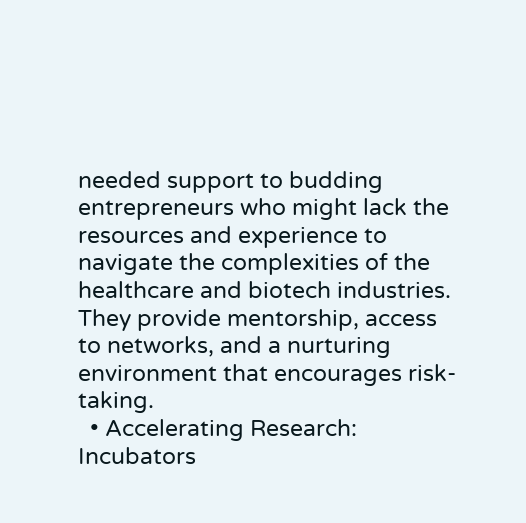needed support to budding entrepreneurs who might lack the resources and experience to navigate the complexities of the healthcare and biotech industries. They provide mentorship, access to networks, and a nurturing environment that encourages risk-taking.
  • Accelerating Research: Incubators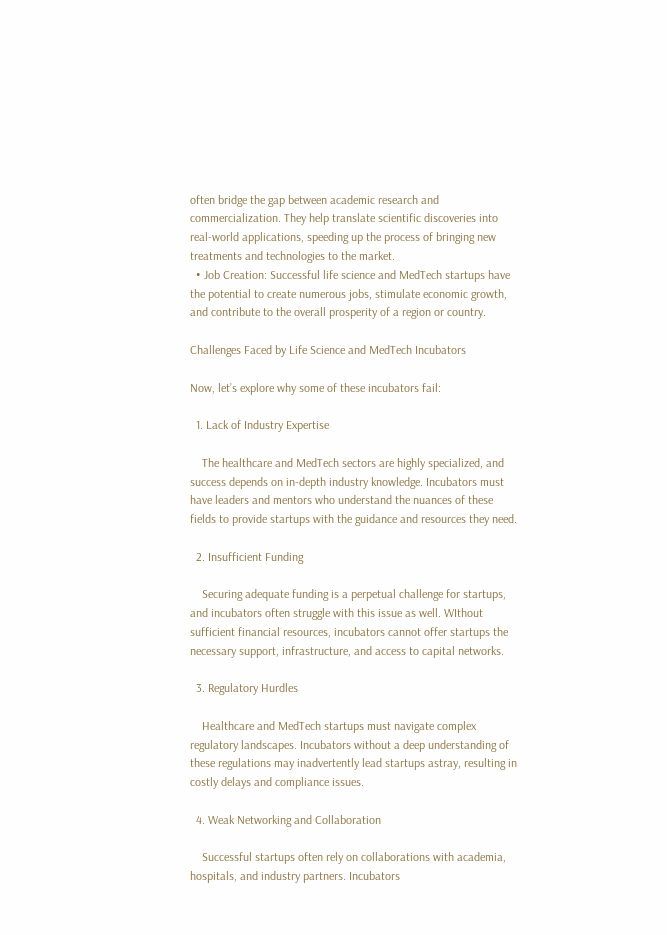often bridge the gap between academic research and commercialization. They help translate scientific discoveries into real-world applications, speeding up the process of bringing new treatments and technologies to the market.
  • Job Creation: Successful life science and MedTech startups have the potential to create numerous jobs, stimulate economic growth, and contribute to the overall prosperity of a region or country.

Challenges Faced by Life Science and MedTech Incubators

Now, let’s explore why some of these incubators fail:

  1. Lack of Industry Expertise

    The healthcare and MedTech sectors are highly specialized, and success depends on in-depth industry knowledge. Incubators must have leaders and mentors who understand the nuances of these fields to provide startups with the guidance and resources they need.

  2. Insufficient Funding

    Securing adequate funding is a perpetual challenge for startups, and incubators often struggle with this issue as well. WIthout sufficient financial resources, incubators cannot offer startups the necessary support, infrastructure, and access to capital networks.

  3. Regulatory Hurdles

    Healthcare and MedTech startups must navigate complex regulatory landscapes. Incubators without a deep understanding of these regulations may inadvertently lead startups astray, resulting in costly delays and compliance issues.

  4. Weak Networking and Collaboration

    Successful startups often rely on collaborations with academia, hospitals, and industry partners. Incubators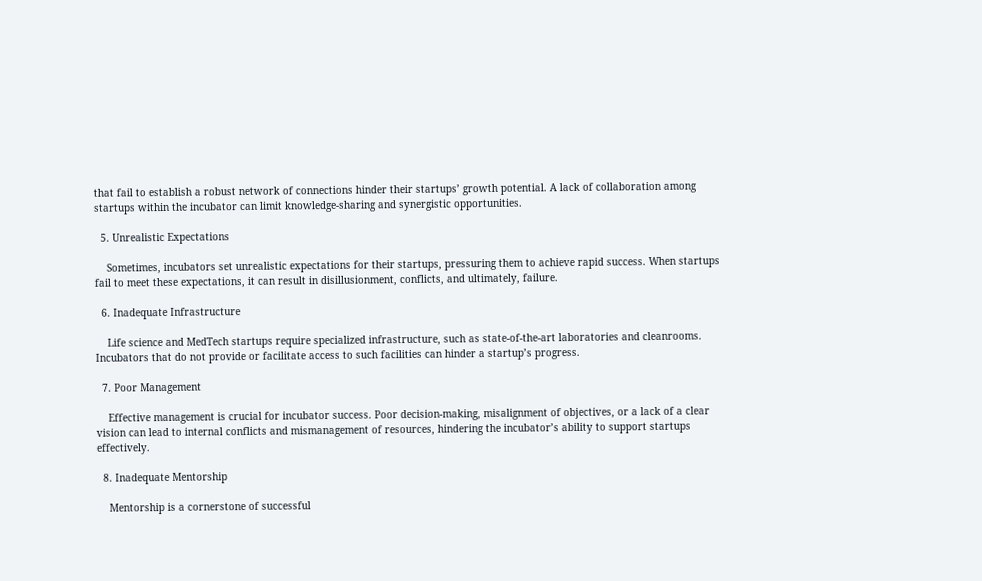that fail to establish a robust network of connections hinder their startups’ growth potential. A lack of collaboration among startups within the incubator can limit knowledge-sharing and synergistic opportunities.

  5. Unrealistic Expectations

    Sometimes, incubators set unrealistic expectations for their startups, pressuring them to achieve rapid success. When startups fail to meet these expectations, it can result in disillusionment, conflicts, and ultimately, failure.

  6. Inadequate Infrastructure

    Life science and MedTech startups require specialized infrastructure, such as state-of-the-art laboratories and cleanrooms. Incubators that do not provide or facilitate access to such facilities can hinder a startup’s progress.

  7. Poor Management

    Effective management is crucial for incubator success. Poor decision-making, misalignment of objectives, or a lack of a clear vision can lead to internal conflicts and mismanagement of resources, hindering the incubator’s ability to support startups effectively.

  8. Inadequate Mentorship

    Mentorship is a cornerstone of successful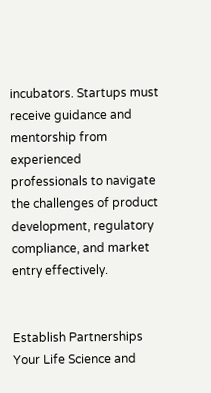incubators. Startups must receive guidance and mentorship from experienced professionals to navigate the challenges of product development, regulatory compliance, and market entry effectively.


Establish Partnerships Your Life Science and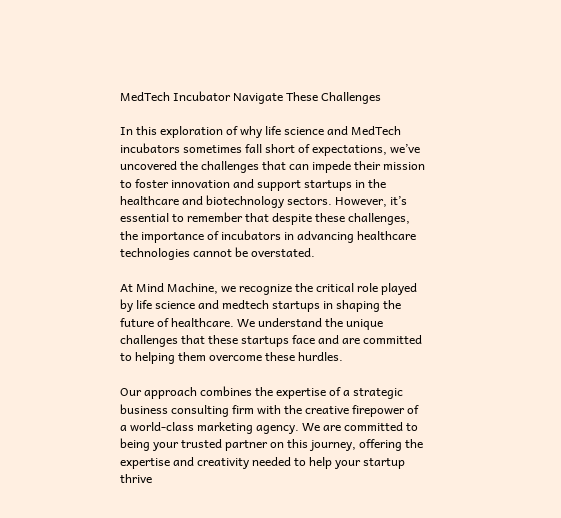MedTech Incubator Navigate These Challenges

In this exploration of why life science and MedTech incubators sometimes fall short of expectations, we’ve uncovered the challenges that can impede their mission to foster innovation and support startups in the healthcare and biotechnology sectors. However, it’s essential to remember that despite these challenges, the importance of incubators in advancing healthcare technologies cannot be overstated.

At Mind Machine, we recognize the critical role played by life science and medtech startups in shaping the future of healthcare. We understand the unique challenges that these startups face and are committed to helping them overcome these hurdles.

Our approach combines the expertise of a strategic business consulting firm with the creative firepower of a world-class marketing agency. We are committed to being your trusted partner on this journey, offering the expertise and creativity needed to help your startup thrive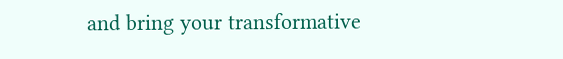and bring your transformative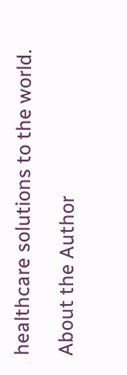healthcare solutions to the world.

About the Author